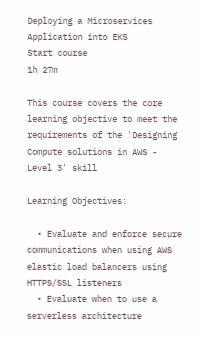Deploying a Microservices Application into EKS
Start course
1h 27m

This course covers the core learning objective to meet the requirements of the 'Designing Compute solutions in AWS - Level 3' skill

Learning Objectives:

  • Evaluate and enforce secure communications when using AWS elastic load balancers using HTTPS/SSL listeners
  • Evaluate when to use a serverless architecture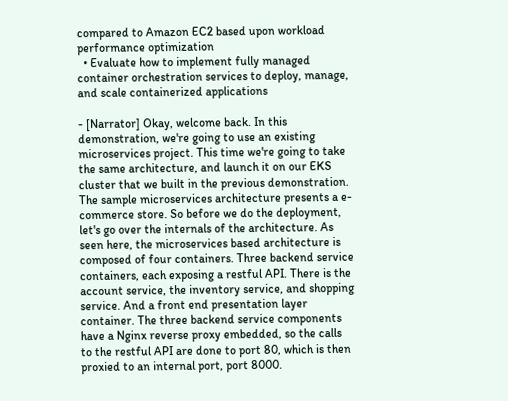compared to Amazon EC2 based upon workload performance optimization
  • Evaluate how to implement fully managed container orchestration services to deploy, manage, and scale containerized applications

- [Narrator] Okay, welcome back. In this demonstration, we're going to use an existing microservices project. This time we're going to take the same architecture, and launch it on our EKS cluster that we built in the previous demonstration. The sample microservices architecture presents a e-commerce store. So before we do the deployment, let's go over the internals of the architecture. As seen here, the microservices based architecture is composed of four containers. Three backend service containers, each exposing a restful API. There is the account service, the inventory service, and shopping service. And a front end presentation layer container. The three backend service components have a Nginx reverse proxy embedded, so the calls to the restful API are done to port 80, which is then proxied to an internal port, port 8000.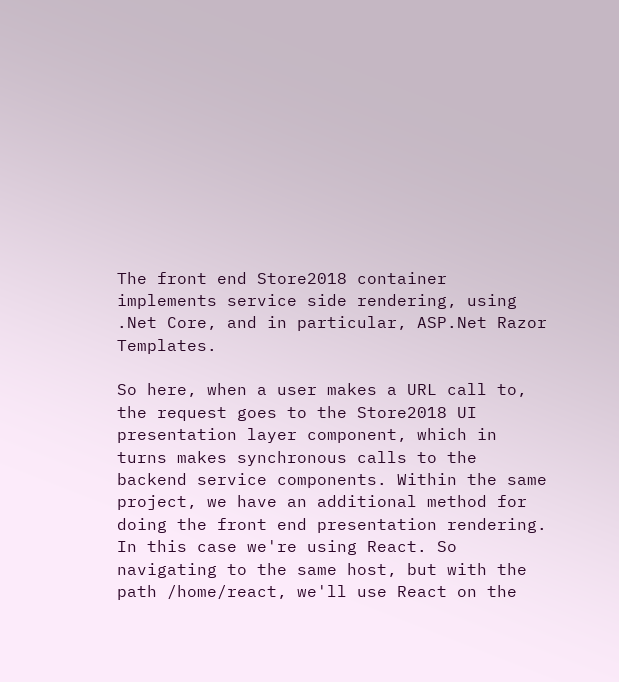The front end Store2018 container implements service side rendering, using .Net Core, and in particular, ASP.Net Razor Templates.

So here, when a user makes a URL call to, the request goes to the Store2018 UI presentation layer component, which in turns makes synchronous calls to the backend service components. Within the same project, we have an additional method for doing the front end presentation rendering. In this case we're using React. So navigating to the same host, but with the path /home/react, we'll use React on the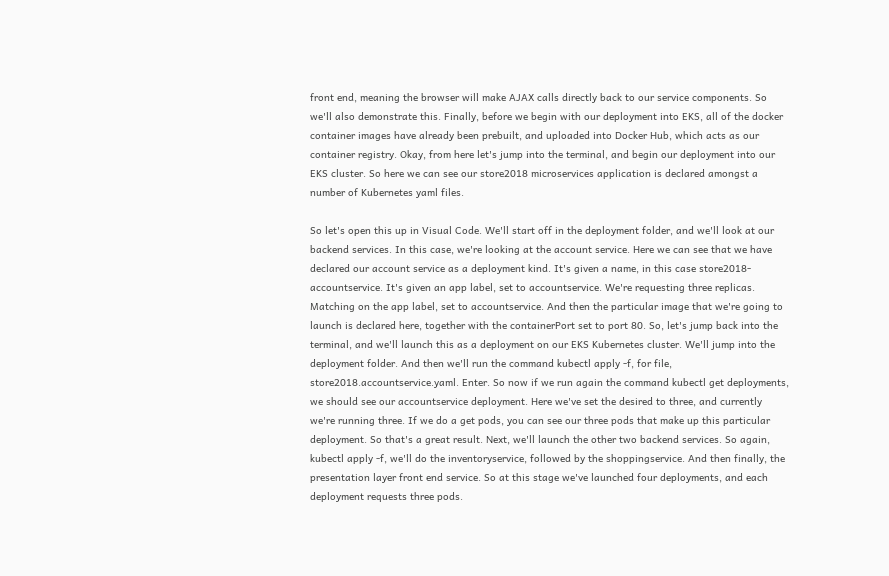front end, meaning the browser will make AJAX calls directly back to our service components. So we'll also demonstrate this. Finally, before we begin with our deployment into EKS, all of the docker container images have already been prebuilt, and uploaded into Docker Hub, which acts as our container registry. Okay, from here let's jump into the terminal, and begin our deployment into our EKS cluster. So here we can see our store2018 microservices application is declared amongst a number of Kubernetes yaml files.

So let's open this up in Visual Code. We'll start off in the deployment folder, and we'll look at our backend services. In this case, we're looking at the account service. Here we can see that we have declared our account service as a deployment kind. It's given a name, in this case store2018-accountservice. It's given an app label, set to accountservice. We're requesting three replicas. Matching on the app label, set to accountservice. And then the particular image that we're going to launch is declared here, together with the containerPort set to port 80. So, let's jump back into the terminal, and we'll launch this as a deployment on our EKS Kubernetes cluster. We'll jump into the deployment folder. And then we'll run the command kubectl apply -f, for file, store2018.accountservice.yaml. Enter. So now if we run again the command kubectl get deployments, we should see our accountservice deployment. Here we've set the desired to three, and currently we're running three. If we do a get pods, you can see our three pods that make up this particular deployment. So that's a great result. Next, we'll launch the other two backend services. So again, kubectl apply -f, we'll do the inventoryservice, followed by the shoppingservice. And then finally, the presentation layer front end service. So at this stage we've launched four deployments, and each deployment requests three pods.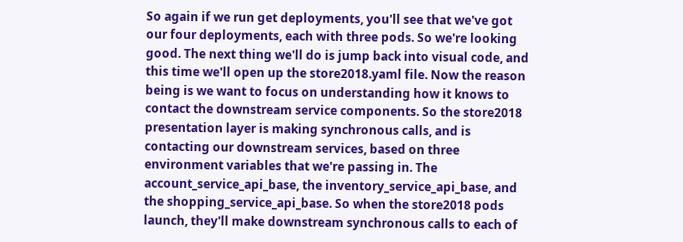So again if we run get deployments, you'll see that we've got our four deployments, each with three pods. So we're looking good. The next thing we'll do is jump back into visual code, and this time we'll open up the store2018.yaml file. Now the reason being is we want to focus on understanding how it knows to contact the downstream service components. So the store2018 presentation layer is making synchronous calls, and is contacting our downstream services, based on three environment variables that we're passing in. The account_service_api_base, the inventory_service_api_base, and the shopping_service_api_base. So when the store2018 pods launch, they'll make downstream synchronous calls to each of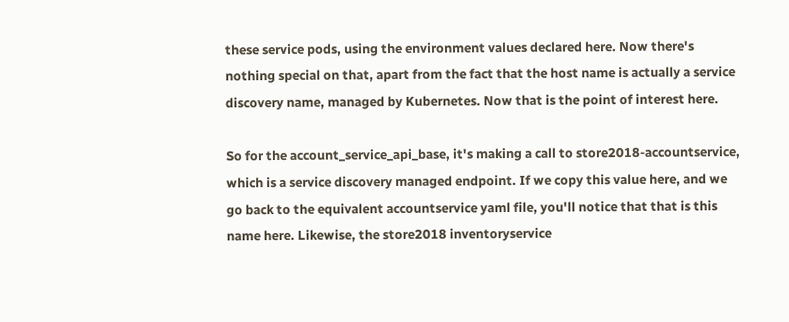these service pods, using the environment values declared here. Now there's nothing special on that, apart from the fact that the host name is actually a service discovery name, managed by Kubernetes. Now that is the point of interest here.

So for the account_service_api_base, it's making a call to store2018-accountservice, which is a service discovery managed endpoint. If we copy this value here, and we go back to the equivalent accountservice yaml file, you'll notice that that is this name here. Likewise, the store2018 inventoryservice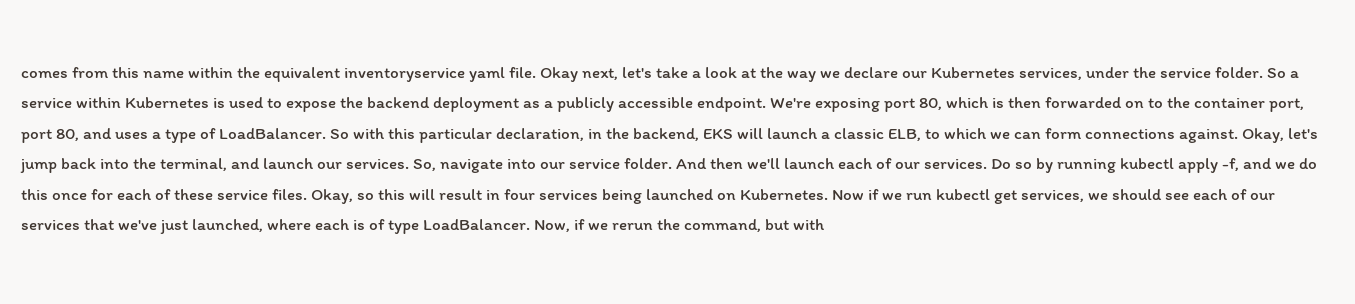comes from this name within the equivalent inventoryservice yaml file. Okay next, let's take a look at the way we declare our Kubernetes services, under the service folder. So a service within Kubernetes is used to expose the backend deployment as a publicly accessible endpoint. We're exposing port 80, which is then forwarded on to the container port, port 80, and uses a type of LoadBalancer. So with this particular declaration, in the backend, EKS will launch a classic ELB, to which we can form connections against. Okay, let's jump back into the terminal, and launch our services. So, navigate into our service folder. And then we'll launch each of our services. Do so by running kubectl apply -f, and we do this once for each of these service files. Okay, so this will result in four services being launched on Kubernetes. Now if we run kubectl get services, we should see each of our services that we've just launched, where each is of type LoadBalancer. Now, if we rerun the command, but with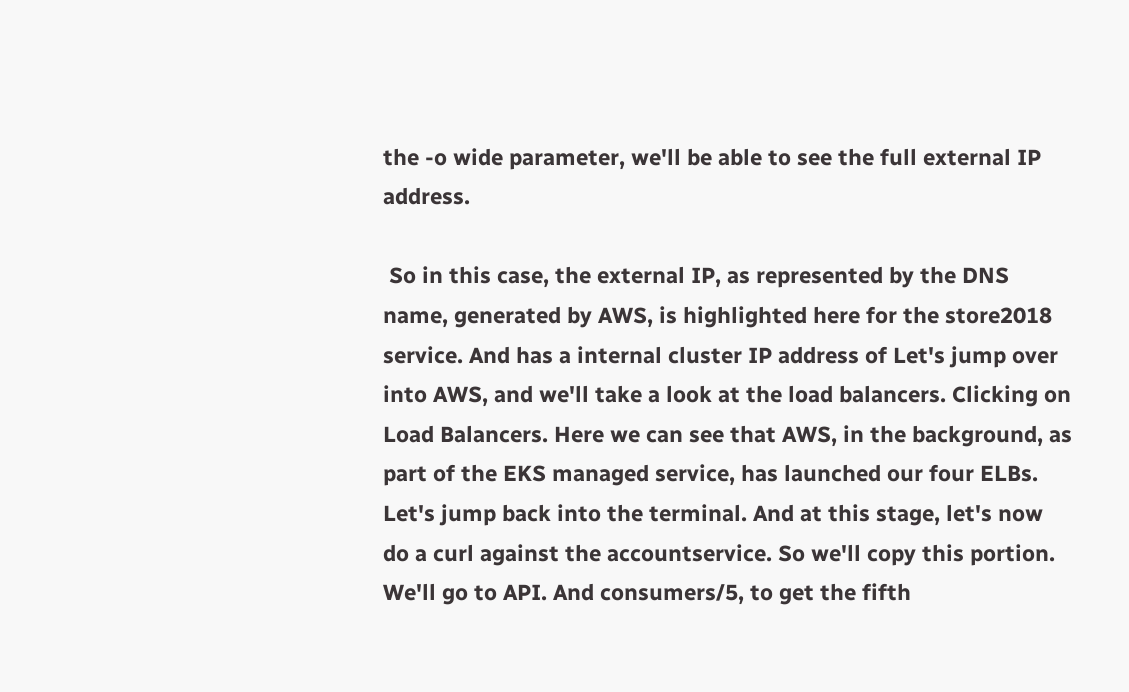the -o wide parameter, we'll be able to see the full external IP address.

 So in this case, the external IP, as represented by the DNS name, generated by AWS, is highlighted here for the store2018 service. And has a internal cluster IP address of Let's jump over into AWS, and we'll take a look at the load balancers. Clicking on Load Balancers. Here we can see that AWS, in the background, as part of the EKS managed service, has launched our four ELBs. Let's jump back into the terminal. And at this stage, let's now do a curl against the accountservice. So we'll copy this portion. We'll go to API. And consumers/5, to get the fifth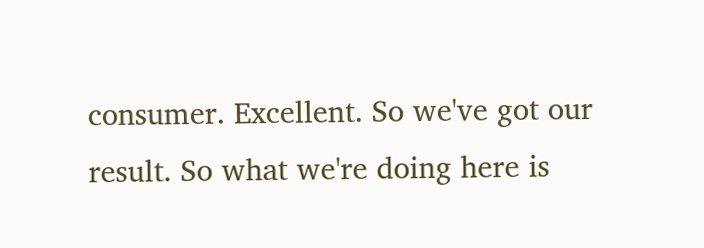consumer. Excellent. So we've got our result. So what we're doing here is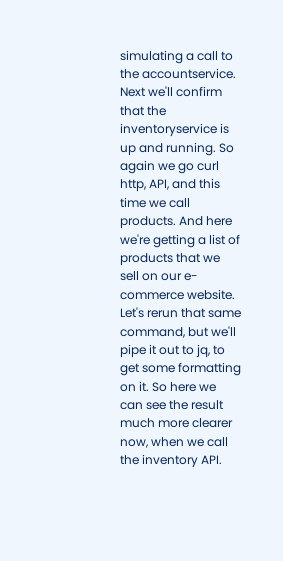simulating a call to the accountservice. Next we'll confirm that the inventoryservice is up and running. So again we go curl http, API, and this time we call products. And here we're getting a list of products that we sell on our e-commerce website. Let's rerun that same command, but we'll pipe it out to jq, to get some formatting on it. So here we can see the result much more clearer now, when we call the inventory API.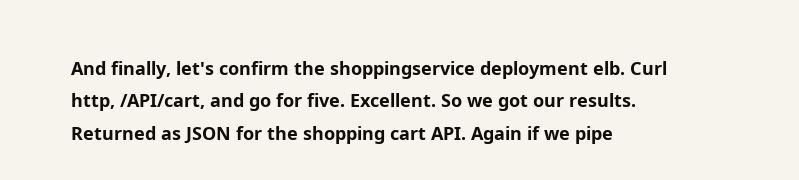And finally, let's confirm the shoppingservice deployment elb. Curl http, /API/cart, and go for five. Excellent. So we got our results. Returned as JSON for the shopping cart API. Again if we pipe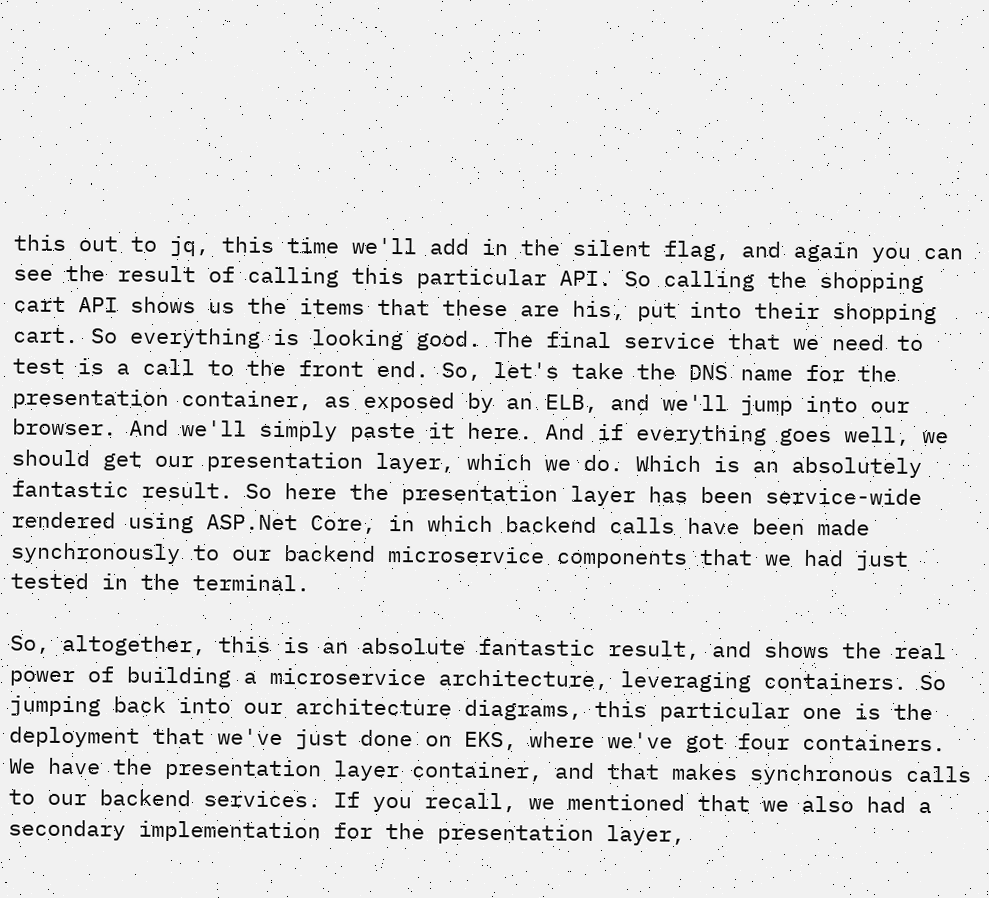this out to jq, this time we'll add in the silent flag, and again you can see the result of calling this particular API. So calling the shopping cart API shows us the items that these are his, put into their shopping cart. So everything is looking good. The final service that we need to test is a call to the front end. So, let's take the DNS name for the presentation container, as exposed by an ELB, and we'll jump into our browser. And we'll simply paste it here. And if everything goes well, we should get our presentation layer, which we do. Which is an absolutely fantastic result. So here the presentation layer has been service-wide rendered using ASP.Net Core, in which backend calls have been made synchronously to our backend microservice components that we had just tested in the terminal.

So, altogether, this is an absolute fantastic result, and shows the real power of building a microservice architecture, leveraging containers. So jumping back into our architecture diagrams, this particular one is the deployment that we've just done on EKS, where we've got four containers. We have the presentation layer container, and that makes synchronous calls to our backend services. If you recall, we mentioned that we also had a secondary implementation for the presentation layer,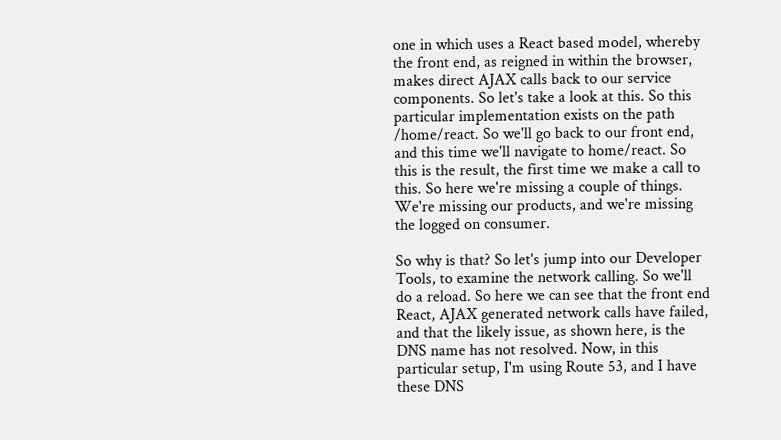one in which uses a React based model, whereby the front end, as reigned in within the browser, makes direct AJAX calls back to our service components. So let's take a look at this. So this particular implementation exists on the path /home/react. So we'll go back to our front end, and this time we'll navigate to home/react. So this is the result, the first time we make a call to this. So here we're missing a couple of things. We're missing our products, and we're missing the logged on consumer.

So why is that? So let's jump into our Developer Tools, to examine the network calling. So we'll do a reload. So here we can see that the front end React, AJAX generated network calls have failed, and that the likely issue, as shown here, is the DNS name has not resolved. Now, in this particular setup, I'm using Route 53, and I have these DNS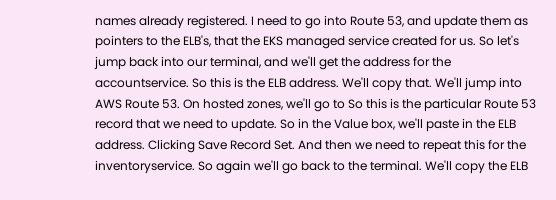names already registered. I need to go into Route 53, and update them as pointers to the ELB's, that the EKS managed service created for us. So let's jump back into our terminal, and we'll get the address for the accountservice. So this is the ELB address. We'll copy that. We'll jump into AWS Route 53. On hosted zones, we'll go to So this is the particular Route 53 record that we need to update. So in the Value box, we'll paste in the ELB address. Clicking Save Record Set. And then we need to repeat this for the inventoryservice. So again we'll go back to the terminal. We'll copy the ELB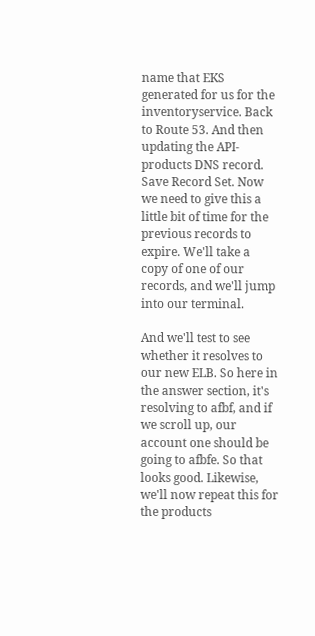name that EKS generated for us for the inventoryservice. Back to Route 53. And then updating the API-products DNS record. Save Record Set. Now we need to give this a little bit of time for the previous records to expire. We'll take a copy of one of our records, and we'll jump into our terminal.

And we'll test to see whether it resolves to our new ELB. So here in the answer section, it's resolving to afbf, and if we scroll up, our account one should be going to afbfe. So that looks good. Likewise, we'll now repeat this for the products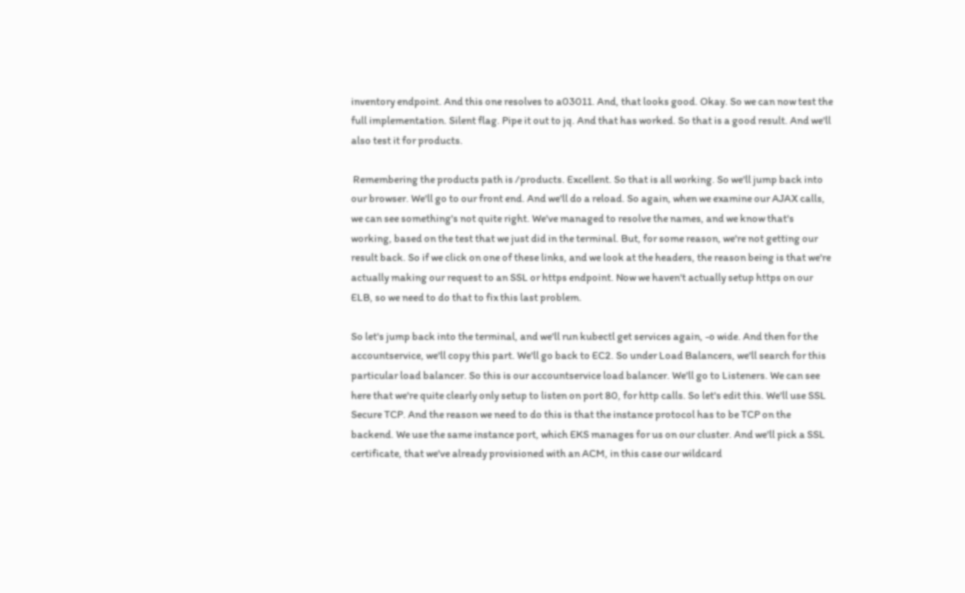inventory endpoint. And this one resolves to a03011. And, that looks good. Okay. So we can now test the full implementation. Silent flag. Pipe it out to jq. And that has worked. So that is a good result. And we'll also test it for products.

 Remembering the products path is /products. Excellent. So that is all working. So we'll jump back into our browser. We'll go to our front end. And we'll do a reload. So again, when we examine our AJAX calls, we can see something's not quite right. We've managed to resolve the names, and we know that's working, based on the test that we just did in the terminal. But, for some reason, we're not getting our result back. So if we click on one of these links, and we look at the headers, the reason being is that we're actually making our request to an SSL or https endpoint. Now we haven't actually setup https on our ELB, so we need to do that to fix this last problem.

So let's jump back into the terminal, and we'll run kubectl get services again, -o wide. And then for the accountservice, we'll copy this part. We'll go back to EC2. So under Load Balancers, we'll search for this particular load balancer. So this is our accountservice load balancer. We'll go to Listeners. We can see here that we're quite clearly only setup to listen on port 80, for http calls. So let's edit this. We'll use SSL Secure TCP. And the reason we need to do this is that the instance protocol has to be TCP on the backend. We use the same instance port, which EKS manages for us on our cluster. And we'll pick a SSL certificate, that we've already provisioned with an ACM, in this case our wildcard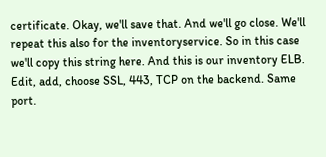certificate. Okay, we'll save that. And we'll go close. We'll repeat this also for the inventoryservice. So in this case we'll copy this string here. And this is our inventory ELB. Edit, add, choose SSL, 443, TCP on the backend. Same port.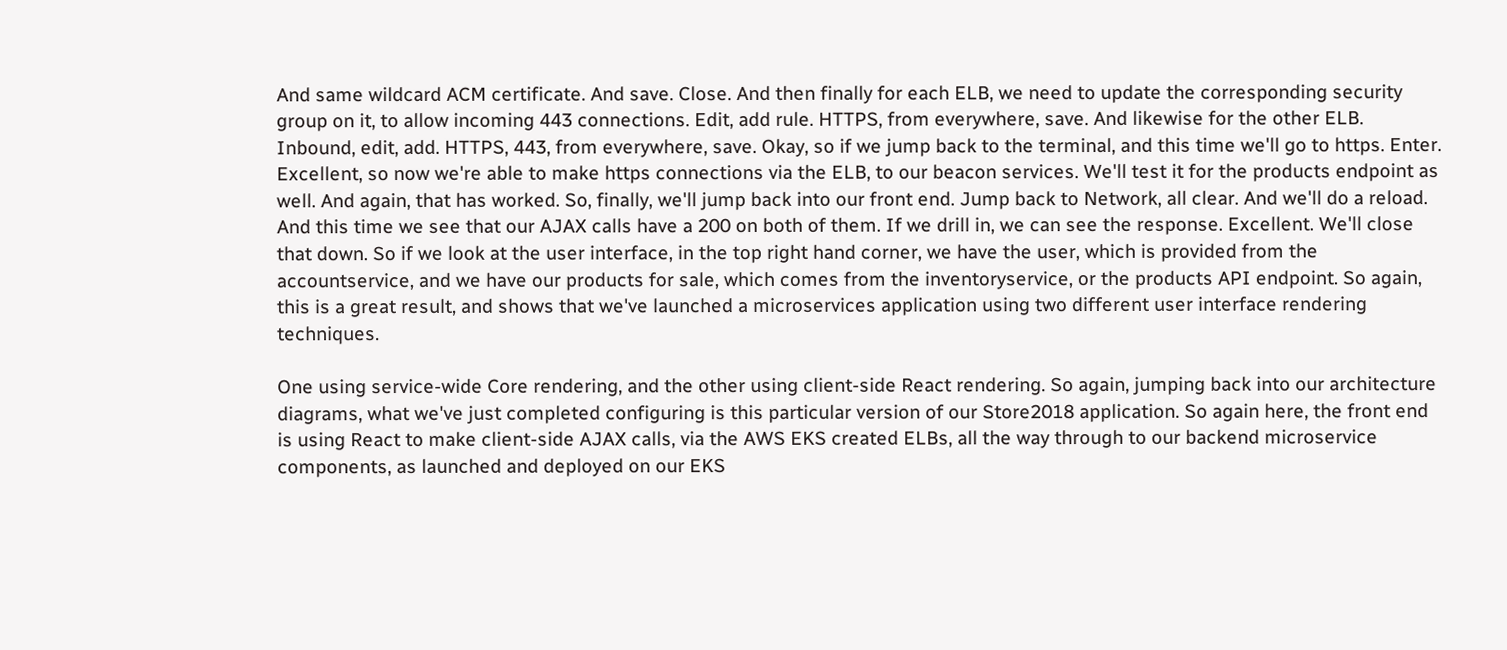And same wildcard ACM certificate. And save. Close. And then finally for each ELB, we need to update the corresponding security group on it, to allow incoming 443 connections. Edit, add rule. HTTPS, from everywhere, save. And likewise for the other ELB. Inbound, edit, add. HTTPS, 443, from everywhere, save. Okay, so if we jump back to the terminal, and this time we'll go to https. Enter. Excellent, so now we're able to make https connections via the ELB, to our beacon services. We'll test it for the products endpoint as well. And again, that has worked. So, finally, we'll jump back into our front end. Jump back to Network, all clear. And we'll do a reload. And this time we see that our AJAX calls have a 200 on both of them. If we drill in, we can see the response. Excellent. We'll close that down. So if we look at the user interface, in the top right hand corner, we have the user, which is provided from the accountservice, and we have our products for sale, which comes from the inventoryservice, or the products API endpoint. So again, this is a great result, and shows that we've launched a microservices application using two different user interface rendering techniques.

One using service-wide Core rendering, and the other using client-side React rendering. So again, jumping back into our architecture diagrams, what we've just completed configuring is this particular version of our Store2018 application. So again here, the front end is using React to make client-side AJAX calls, via the AWS EKS created ELBs, all the way through to our backend microservice components, as launched and deployed on our EKS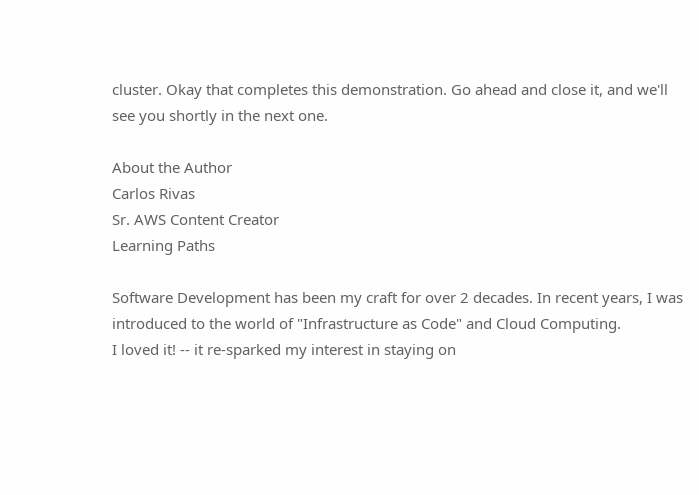cluster. Okay that completes this demonstration. Go ahead and close it, and we'll see you shortly in the next one.

About the Author
Carlos Rivas
Sr. AWS Content Creator
Learning Paths

Software Development has been my craft for over 2 decades. In recent years, I was introduced to the world of "Infrastructure as Code" and Cloud Computing.
I loved it! -- it re-sparked my interest in staying on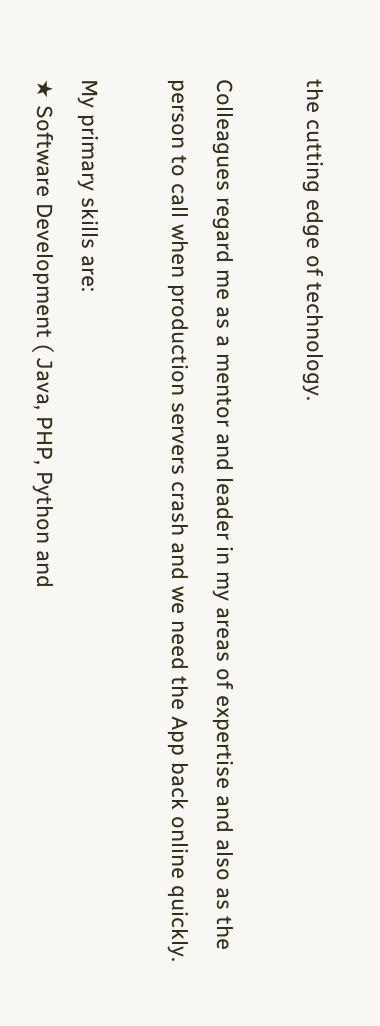the cutting edge of technology.

Colleagues regard me as a mentor and leader in my areas of expertise and also as the person to call when production servers crash and we need the App back online quickly.

My primary skills are:
★ Software Development ( Java, PHP, Python and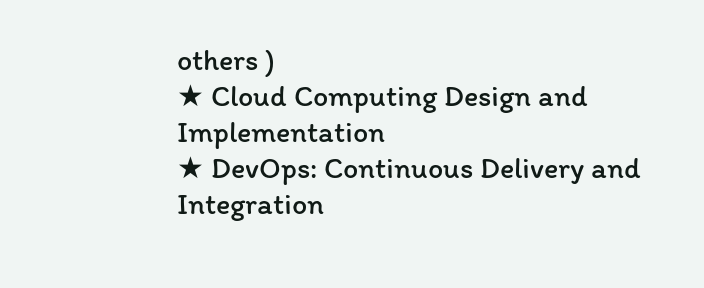others )
★ Cloud Computing Design and Implementation
★ DevOps: Continuous Delivery and Integration